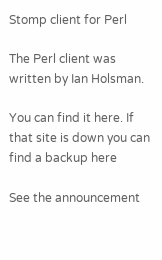Stomp client for Perl

The Perl client was written by Ian Holsman.

You can find it here. If that site is down you can find a backup here

See the announcement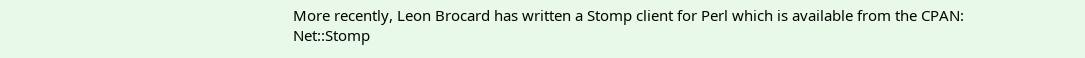More recently, Leon Brocard has written a Stomp client for Perl which is available from the CPAN: Net::Stomp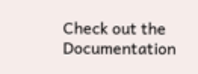Check out the Documentation